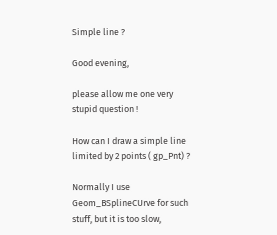Simple line ?

Good evening,

please allow me one very stupid question !

How can I draw a simple line limited by 2 points ( gp_Pnt) ?

Normally I use Geom_BSplineCUrve for such stuff, but it is too slow,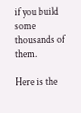if you build some thousands of them.

Here is the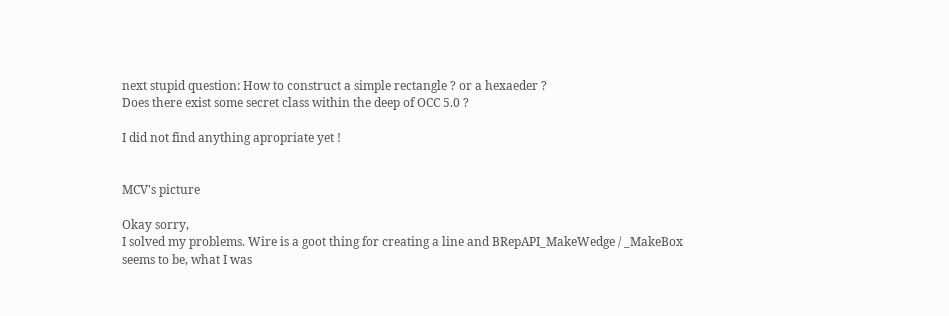next stupid question: How to construct a simple rectangle ? or a hexaeder ?
Does there exist some secret class within the deep of OCC 5.0 ?

I did not find anything apropriate yet !


MCV's picture

Okay sorry,
I solved my problems. Wire is a goot thing for creating a line and BRepAPI_MakeWedge / _MakeBox seems to be, what I was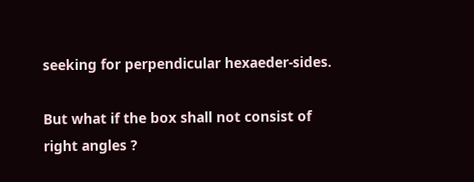seeking for perpendicular hexaeder-sides.

But what if the box shall not consist of right angles ?